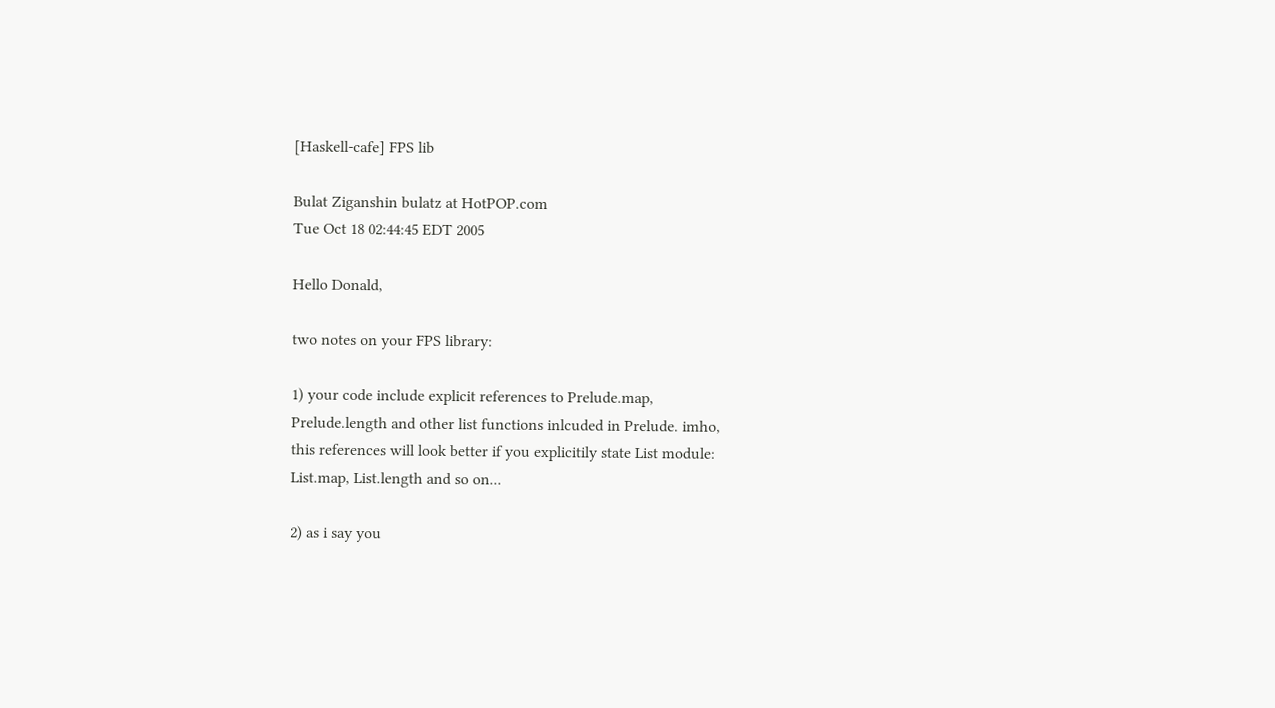[Haskell-cafe] FPS lib

Bulat Ziganshin bulatz at HotPOP.com
Tue Oct 18 02:44:45 EDT 2005

Hello Donald,

two notes on your FPS library:

1) your code include explicit references to Prelude.map,
Prelude.length and other list functions inlcuded in Prelude. imho,
this references will look better if you explicitily state List module:
List.map, List.length and so on...

2) as i say you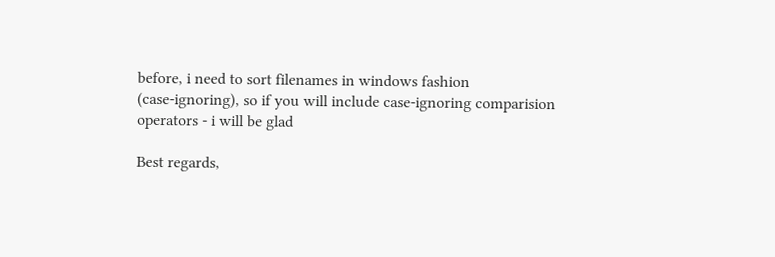before, i need to sort filenames in windows fashion
(case-ignoring), so if you will include case-ignoring comparision
operators - i will be glad

Best regards,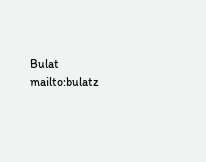Bulat                            mailto:bulatz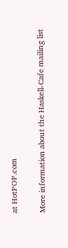at HotPOP.com

More information about the Haskell-Cafe mailing list